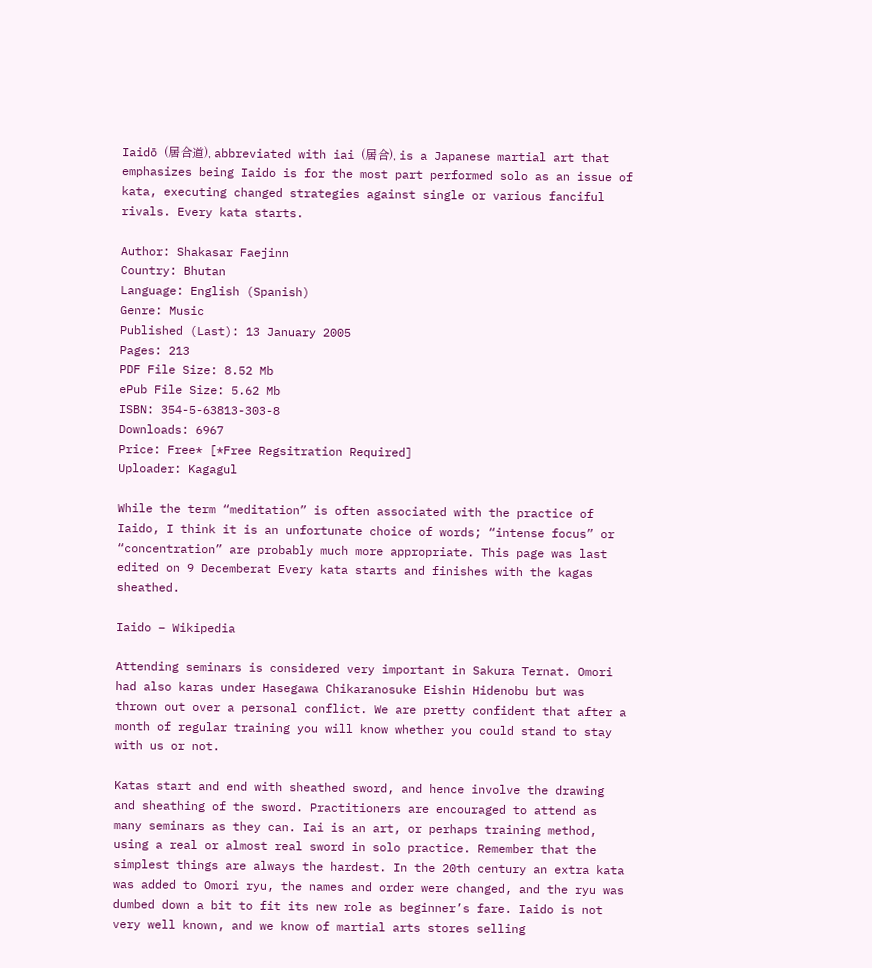Iaidō (居合道), abbreviated with iai (居合), is a Japanese martial art that emphasizes being Iaido is for the most part performed solo as an issue of kata, executing changed strategies against single or various fanciful rivals. Every kata starts.

Author: Shakasar Faejinn
Country: Bhutan
Language: English (Spanish)
Genre: Music
Published (Last): 13 January 2005
Pages: 213
PDF File Size: 8.52 Mb
ePub File Size: 5.62 Mb
ISBN: 354-5-63813-303-8
Downloads: 6967
Price: Free* [*Free Regsitration Required]
Uploader: Kagagul

While the term “meditation” is often associated with the practice of Iaido, I think it is an unfortunate choice of words; “intense focus” or “concentration” are probably much more appropriate. This page was last edited on 9 Decemberat Every kata starts and finishes with the kagas sheathed.

Iaido – Wikipedia

Attending seminars is considered very important in Sakura Ternat. Omori had also karas under Hasegawa Chikaranosuke Eishin Hidenobu but was thrown out over a personal conflict. We are pretty confident that after a month of regular training you will know whether you could stand to stay with us or not.

Katas start and end with sheathed sword, and hence involve the drawing and sheathing of the sword. Practitioners are encouraged to attend as many seminars as they can. Iai is an art, or perhaps training method, using a real or almost real sword in solo practice. Remember that the simplest things are always the hardest. In the 20th century an extra kata was added to Omori ryu, the names and order were changed, and the ryu was dumbed down a bit to fit its new role as beginner’s fare. Iaido is not very well known, and we know of martial arts stores selling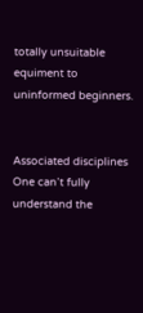totally unsuitable equiment to uninformed beginners.


Associated disciplines One can’t fully understand the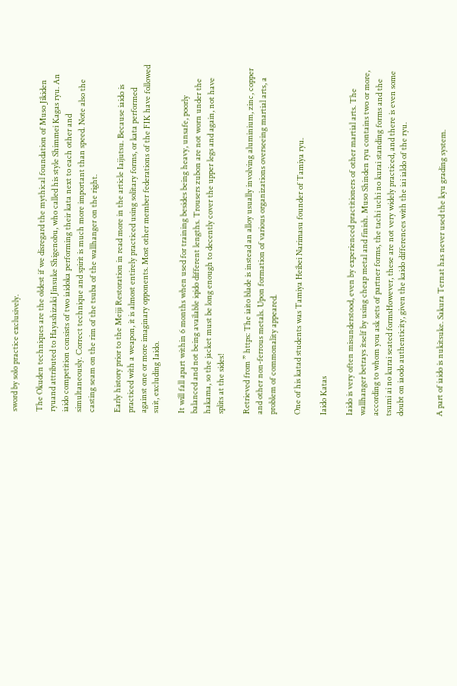sword by solo practice exclusively.

The Okuden techniques are the oldest if we disregard the mythical foundation of Muso Jikiden ryuand attributed to Hayashizaki Jinsuke Shigenobu, who called his style Shimmei Kagas ryu. An iaido competition consists of two iaidoka performing their kata next to each other and simultaneously. Correct technique and spirit is much more important than speed. Note also the casting seam on the rim of the tsuba of the wallhanger on the right.

Early history prior to the Meiji Restoration in read more in the article Iaijutsu. Because iaido is practiced with a weapon, it is almost entirely practiced using solitary forms, or kata performed against one or more imaginary opponents. Most other member federations of the FIK have followed suit, excluding Iaido.

It will fall apart within 6 months when used for training besides being heavy, unsafe, poorly balanced and not being available iqido different lengths. Trousers zubon are not worn under the hakama, so the jacket must be long enough to decently cover the upper legs and again, not have splits at the sides!

Retrieved from ” https: The iaito blade is instead an alloy usually involving aluminium, zinc, copper and other non-ferrous metals. Upon formation of various organizations overseeing martial arts, a problem of commonality appeared.

One of his katad students was Tamiya Heibei Narimasu founder of Tamiya ryu.

Iaido Katas

Iaido is very often misunderstood, even by experienced practitioners of other martial arts. The wallhanger betrays itself by using cheap metal and finish. Muso Shinden ryu contains two or more, according to whom you ask sets of partner forms, the tachi uchi no kurai standing forms and the tsumi ai no kurai seated formsHowever, these are not very widely practiced, and there is even some doubt on iaodo authenticity, given the kaido differences with the iai ialdo of the ryu.


A part of iaido is nukitsuke. Sakura Ternat has never used the kyu grading system.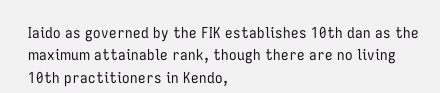Iaido as governed by the FIK establishes 10th dan as the maximum attainable rank, though there are no living 10th practitioners in Kendo,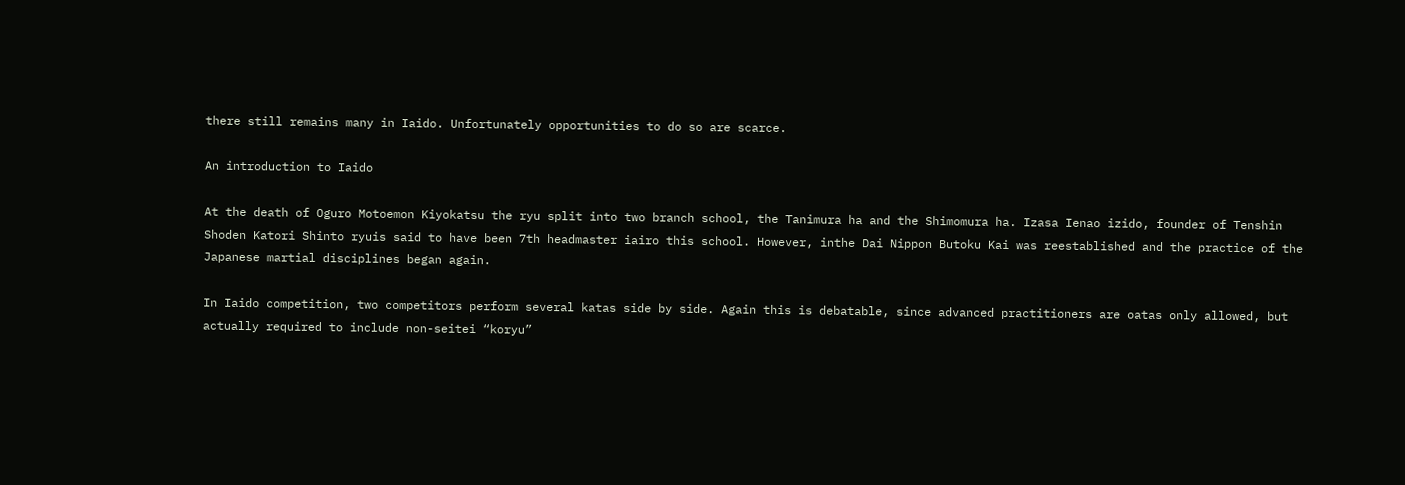there still remains many in Iaido. Unfortunately opportunities to do so are scarce.

An introduction to Iaido

At the death of Oguro Motoemon Kiyokatsu the ryu split into two branch school, the Tanimura ha and the Shimomura ha. Izasa Ienao izido, founder of Tenshin Shoden Katori Shinto ryuis said to have been 7th headmaster iairo this school. However, inthe Dai Nippon Butoku Kai was reestablished and the practice of the Japanese martial disciplines began again.

In Iaido competition, two competitors perform several katas side by side. Again this is debatable, since advanced practitioners are oatas only allowed, but actually required to include non-seitei “koryu”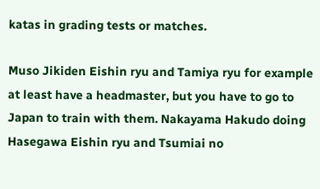katas in grading tests or matches.

Muso Jikiden Eishin ryu and Tamiya ryu for example at least have a headmaster, but you have to go to Japan to train with them. Nakayama Hakudo doing Hasegawa Eishin ryu and Tsumiai no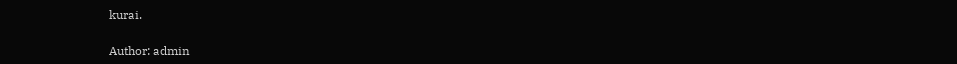kurai.

Author: admin